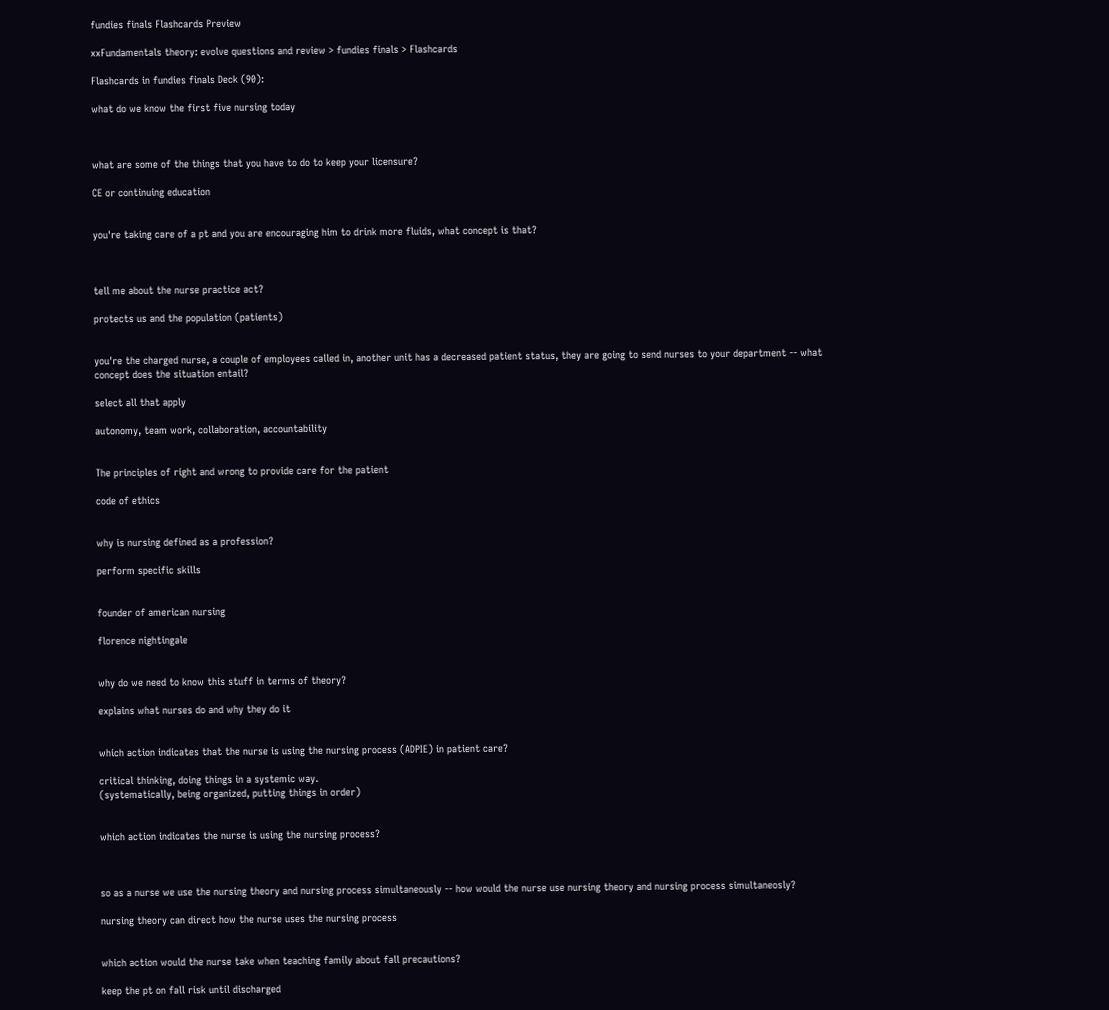fundies finals Flashcards Preview

xxFundamentals theory: evolve questions and review > fundies finals > Flashcards

Flashcards in fundies finals Deck (90):

what do we know the first five nursing today



what are some of the things that you have to do to keep your licensure?

CE or continuing education


you're taking care of a pt and you are encouraging him to drink more fluids, what concept is that?



tell me about the nurse practice act?

protects us and the population (patients)


you're the charged nurse, a couple of employees called in, another unit has a decreased patient status, they are going to send nurses to your department -- what concept does the situation entail?

select all that apply

autonomy, team work, collaboration, accountability


The principles of right and wrong to provide care for the patient

code of ethics


why is nursing defined as a profession?

perform specific skills


founder of american nursing

florence nightingale


why do we need to know this stuff in terms of theory?

explains what nurses do and why they do it


which action indicates that the nurse is using the nursing process (ADPIE) in patient care?

critical thinking, doing things in a systemic way.
(systematically, being organized, putting things in order)


which action indicates the nurse is using the nursing process?



so as a nurse we use the nursing theory and nursing process simultaneously -- how would the nurse use nursing theory and nursing process simultaneosly?

nursing theory can direct how the nurse uses the nursing process


which action would the nurse take when teaching family about fall precautions?

keep the pt on fall risk until discharged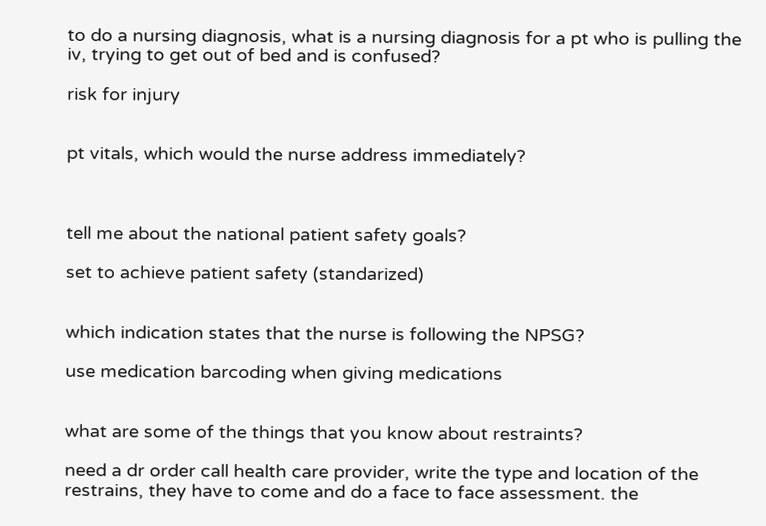to do a nursing diagnosis, what is a nursing diagnosis for a pt who is pulling the iv, trying to get out of bed and is confused?

risk for injury


pt vitals, which would the nurse address immediately?



tell me about the national patient safety goals?

set to achieve patient safety (standarized)


which indication states that the nurse is following the NPSG?

use medication barcoding when giving medications


what are some of the things that you know about restraints?

need a dr order call health care provider, write the type and location of the restrains, they have to come and do a face to face assessment. the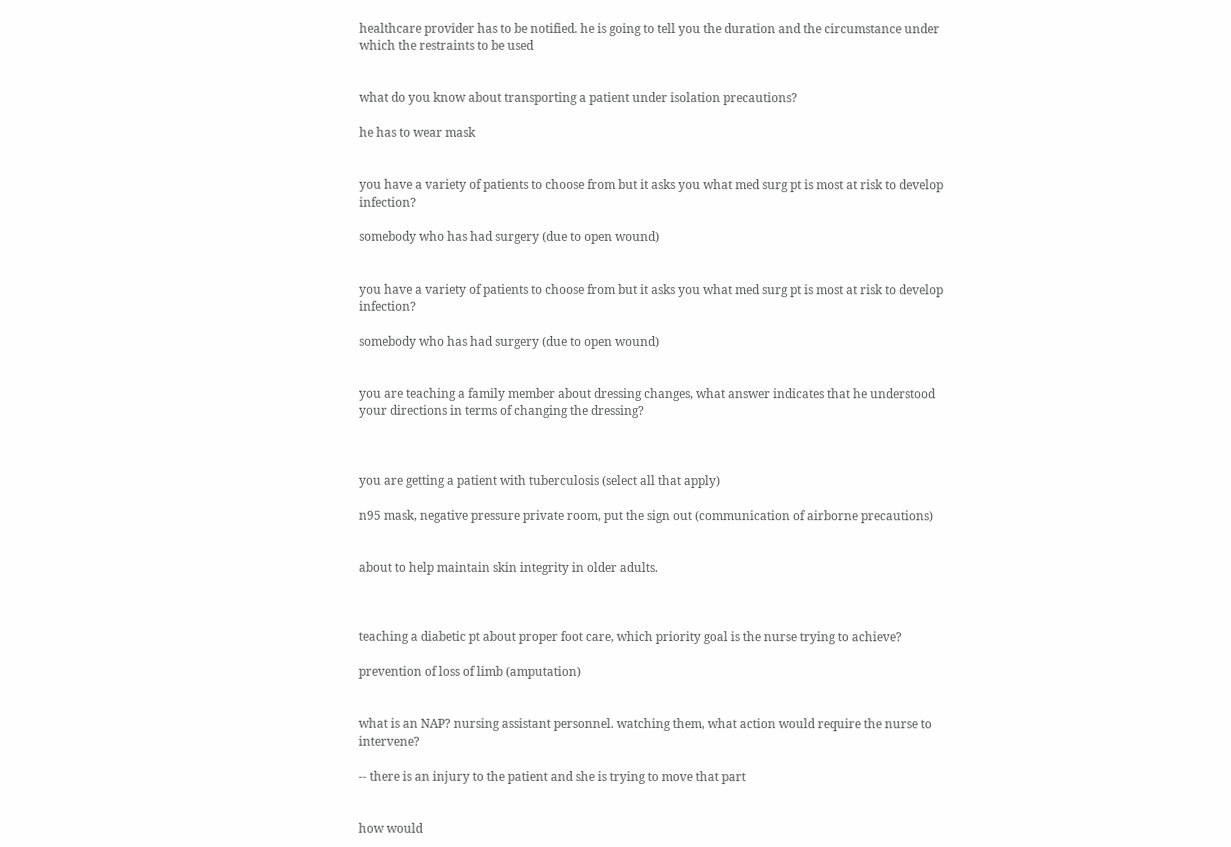healthcare provider has to be notified. he is going to tell you the duration and the circumstance under which the restraints to be used


what do you know about transporting a patient under isolation precautions?

he has to wear mask


you have a variety of patients to choose from but it asks you what med surg pt is most at risk to develop infection?

somebody who has had surgery (due to open wound)


you have a variety of patients to choose from but it asks you what med surg pt is most at risk to develop infection?

somebody who has had surgery (due to open wound)


you are teaching a family member about dressing changes, what answer indicates that he understood your directions in terms of changing the dressing?



you are getting a patient with tuberculosis (select all that apply)

n95 mask, negative pressure private room, put the sign out (communication of airborne precautions)


about to help maintain skin integrity in older adults.



teaching a diabetic pt about proper foot care, which priority goal is the nurse trying to achieve?

prevention of loss of limb (amputation)


what is an NAP? nursing assistant personnel. watching them, what action would require the nurse to intervene?

-- there is an injury to the patient and she is trying to move that part


how would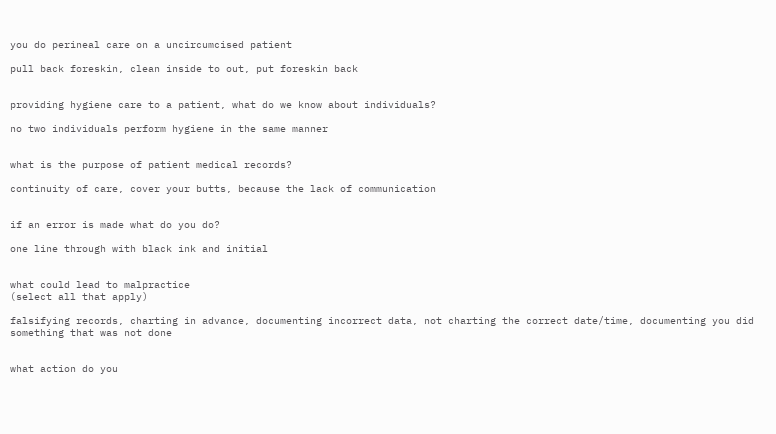you do perineal care on a uncircumcised patient

pull back foreskin, clean inside to out, put foreskin back


providing hygiene care to a patient, what do we know about individuals?

no two individuals perform hygiene in the same manner


what is the purpose of patient medical records?

continuity of care, cover your butts, because the lack of communication


if an error is made what do you do?

one line through with black ink and initial


what could lead to malpractice
(select all that apply)

falsifying records, charting in advance, documenting incorrect data, not charting the correct date/time, documenting you did something that was not done


what action do you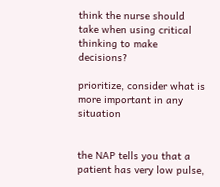think the nurse should take when using critical thinking to make decisions?

prioritize, consider what is more important in any situation


the NAP tells you that a patient has very low pulse,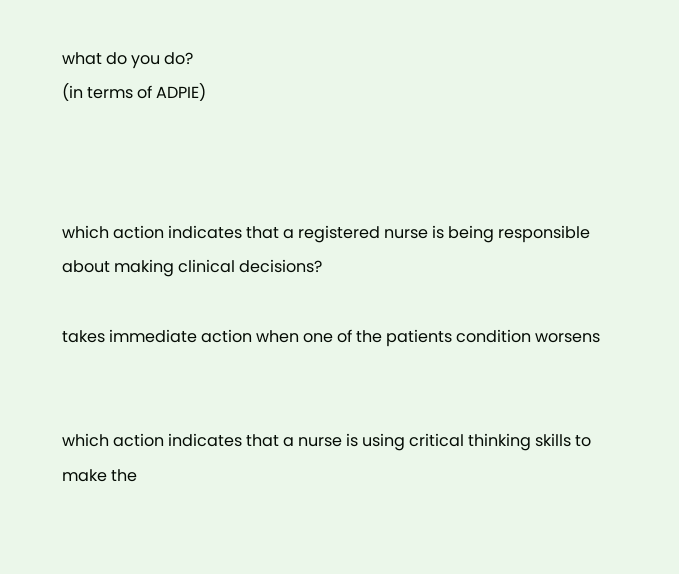what do you do?
(in terms of ADPIE)



which action indicates that a registered nurse is being responsible about making clinical decisions?

takes immediate action when one of the patients condition worsens


which action indicates that a nurse is using critical thinking skills to make the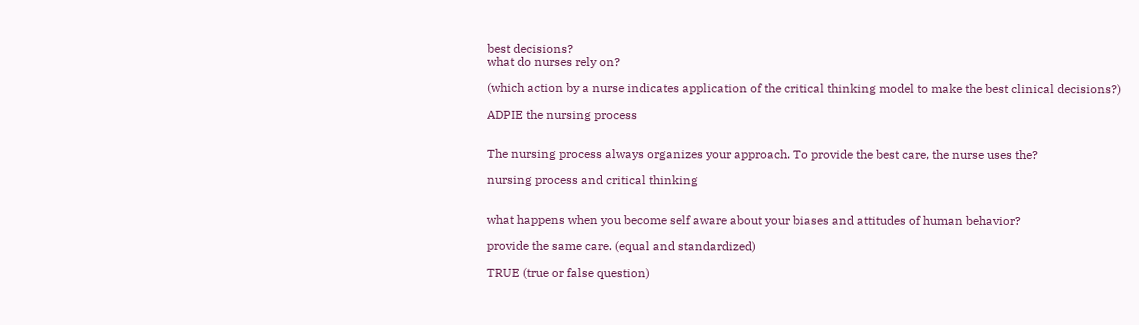best decisions?
what do nurses rely on?

(which action by a nurse indicates application of the critical thinking model to make the best clinical decisions?)

ADPIE the nursing process


The nursing process always organizes your approach. To provide the best care, the nurse uses the?

nursing process and critical thinking


what happens when you become self aware about your biases and attitudes of human behavior?

provide the same care. (equal and standardized)

TRUE (true or false question)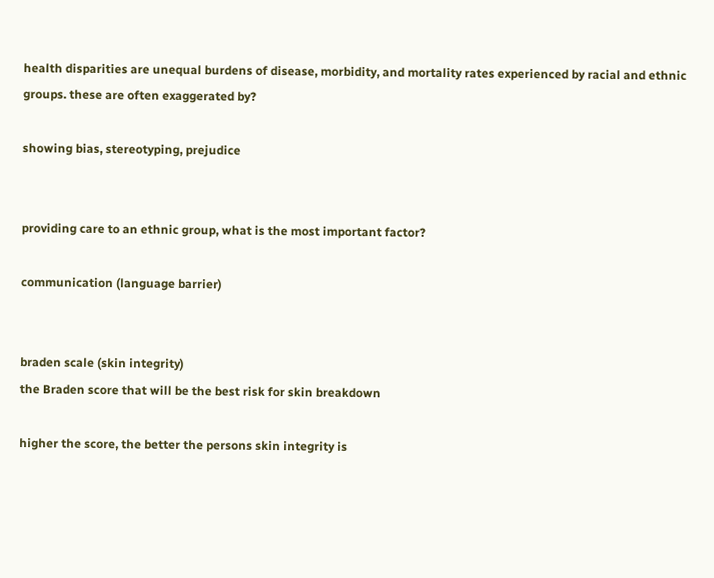health disparities are unequal burdens of disease, morbidity, and mortality rates experienced by racial and ethnic groups. these are often exaggerated by?

showing bias, stereotyping, prejudice


providing care to an ethnic group, what is the most important factor?

communication (language barrier)


braden scale (skin integrity)
the Braden score that will be the best risk for skin breakdown

higher the score, the better the persons skin integrity is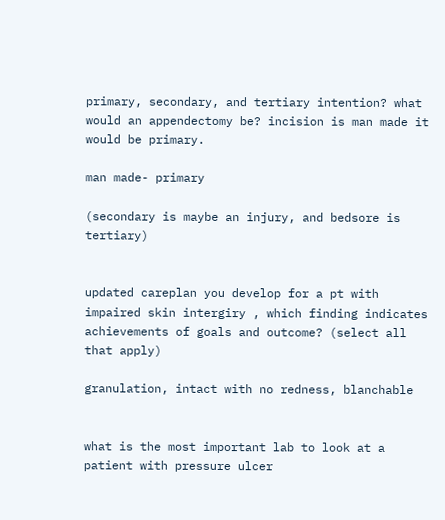primary, secondary, and tertiary intention? what would an appendectomy be? incision is man made it would be primary.

man made- primary

(secondary is maybe an injury, and bedsore is tertiary)


updated careplan you develop for a pt with impaired skin intergiry , which finding indicates achievements of goals and outcome? (select all that apply)

granulation, intact with no redness, blanchable


what is the most important lab to look at a patient with pressure ulcer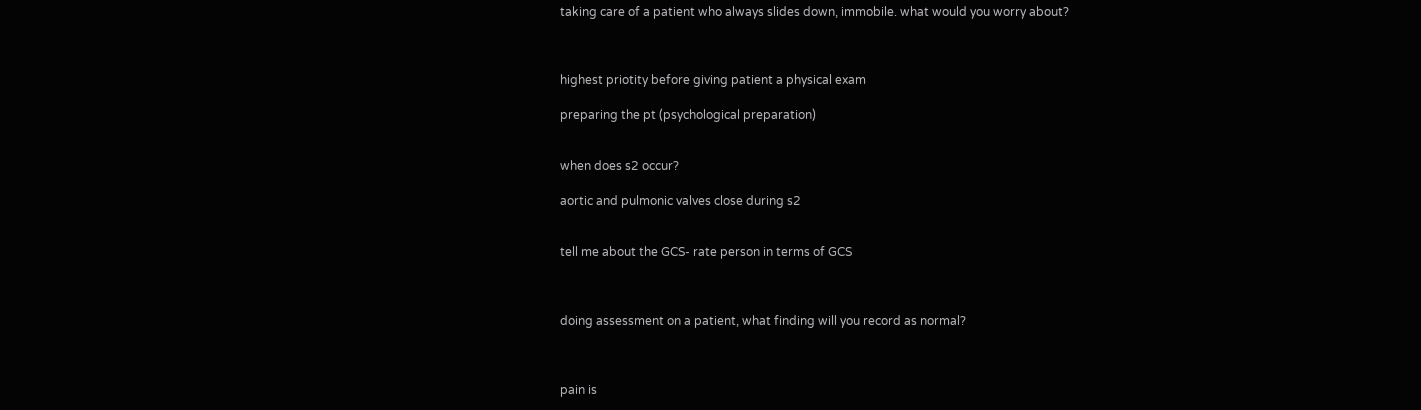taking care of a patient who always slides down, immobile. what would you worry about?



highest priotity before giving patient a physical exam

preparing the pt (psychological preparation)


when does s2 occur?

aortic and pulmonic valves close during s2


tell me about the GCS- rate person in terms of GCS



doing assessment on a patient, what finding will you record as normal?



pain is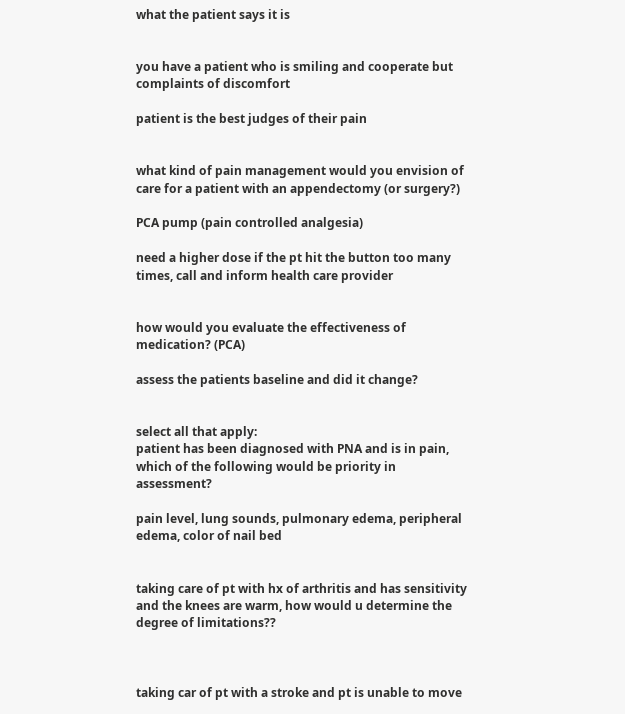what the patient says it is


you have a patient who is smiling and cooperate but complaints of discomfort

patient is the best judges of their pain


what kind of pain management would you envision of care for a patient with an appendectomy (or surgery?)

PCA pump (pain controlled analgesia)

need a higher dose if the pt hit the button too many times, call and inform health care provider


how would you evaluate the effectiveness of medication? (PCA)

assess the patients baseline and did it change?


select all that apply:
patient has been diagnosed with PNA and is in pain, which of the following would be priority in assessment?

pain level, lung sounds, pulmonary edema, peripheral edema, color of nail bed


taking care of pt with hx of arthritis and has sensitivity and the knees are warm, how would u determine the degree of limitations??



taking car of pt with a stroke and pt is unable to move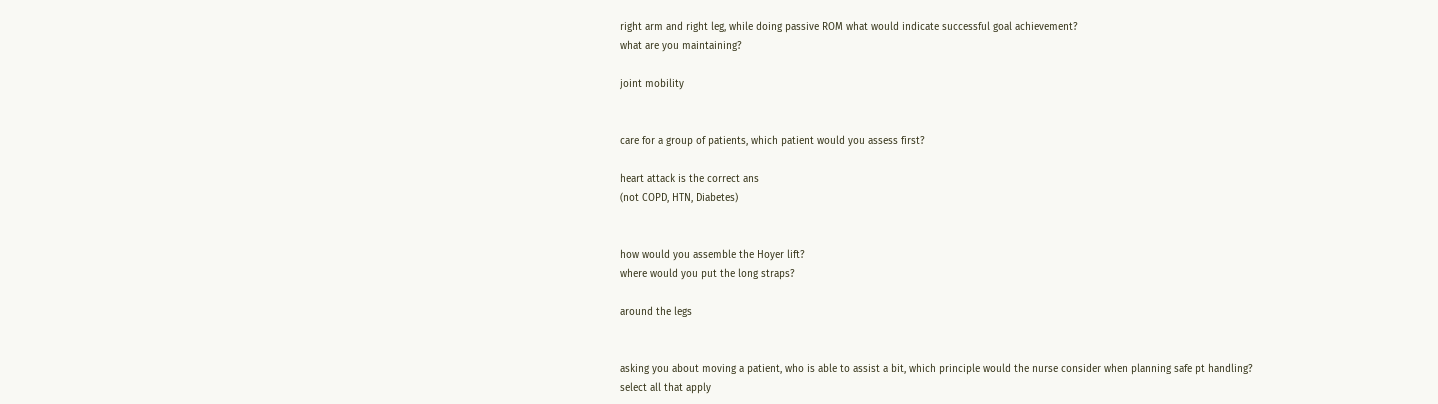right arm and right leg, while doing passive ROM what would indicate successful goal achievement?
what are you maintaining?

joint mobility


care for a group of patients, which patient would you assess first?

heart attack is the correct ans
(not COPD, HTN, Diabetes)


how would you assemble the Hoyer lift?
where would you put the long straps?

around the legs


asking you about moving a patient, who is able to assist a bit, which principle would the nurse consider when planning safe pt handling?
select all that apply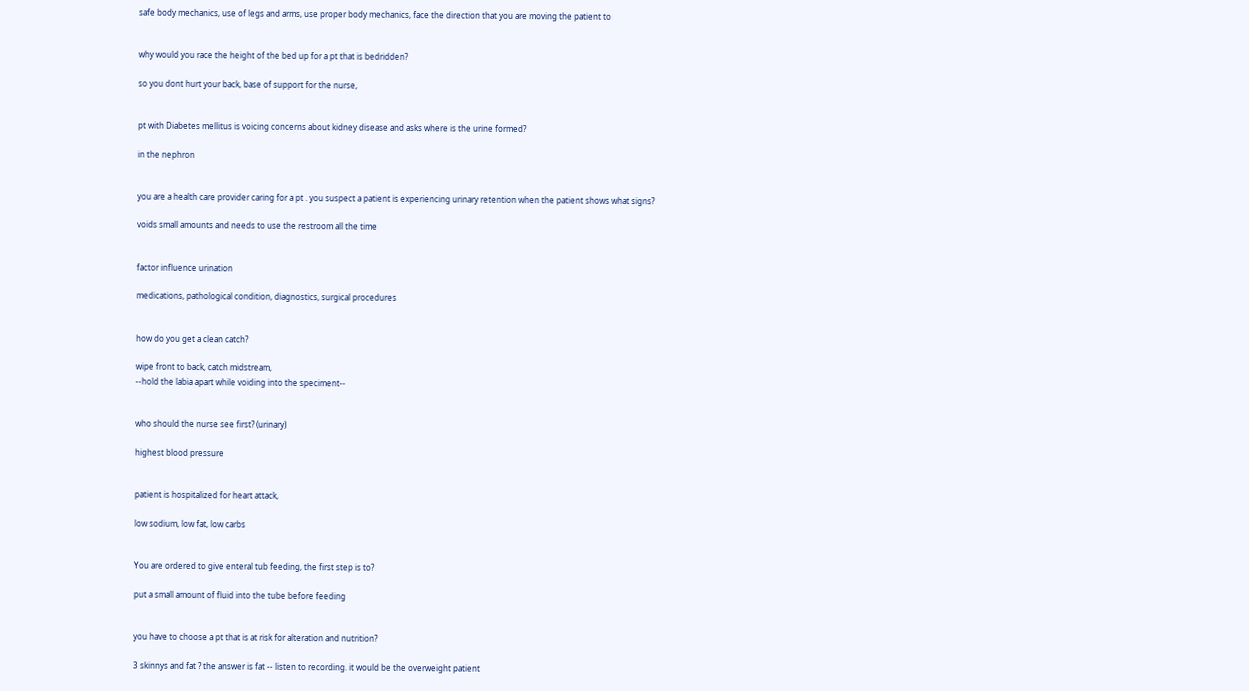safe body mechanics, use of legs and arms, use proper body mechanics, face the direction that you are moving the patient to


why would you race the height of the bed up for a pt that is bedridden?

so you dont hurt your back, base of support for the nurse,


pt with Diabetes mellitus is voicing concerns about kidney disease and asks where is the urine formed?

in the nephron


you are a health care provider caring for a pt . you suspect a patient is experiencing urinary retention when the patient shows what signs?

voids small amounts and needs to use the restroom all the time


factor influence urination

medications, pathological condition, diagnostics, surgical procedures


how do you get a clean catch?

wipe front to back, catch midstream,
--hold the labia apart while voiding into the speciment--


who should the nurse see first? (urinary)

highest blood pressure


patient is hospitalized for heart attack,

low sodium, low fat, low carbs


You are ordered to give enteral tub feeding, the first step is to?

put a small amount of fluid into the tube before feeding


you have to choose a pt that is at risk for alteration and nutrition?

3 skinnys and fat ? the answer is fat -- listen to recording. it would be the overweight patient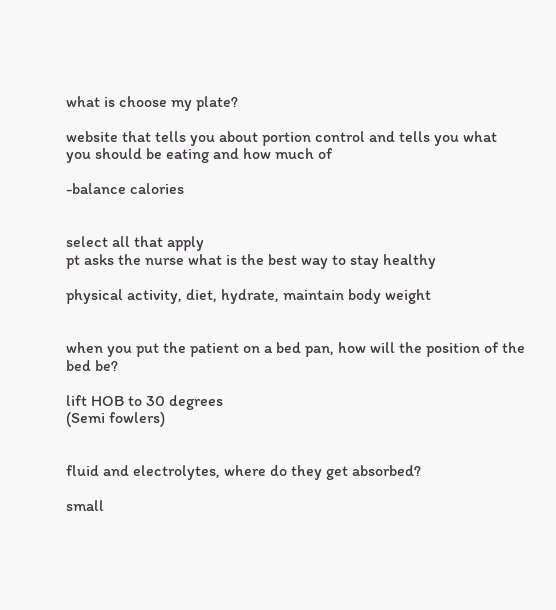what is choose my plate?

website that tells you about portion control and tells you what you should be eating and how much of

-balance calories


select all that apply
pt asks the nurse what is the best way to stay healthy

physical activity, diet, hydrate, maintain body weight


when you put the patient on a bed pan, how will the position of the bed be?

lift HOB to 30 degrees
(Semi fowlers)


fluid and electrolytes, where do they get absorbed?

small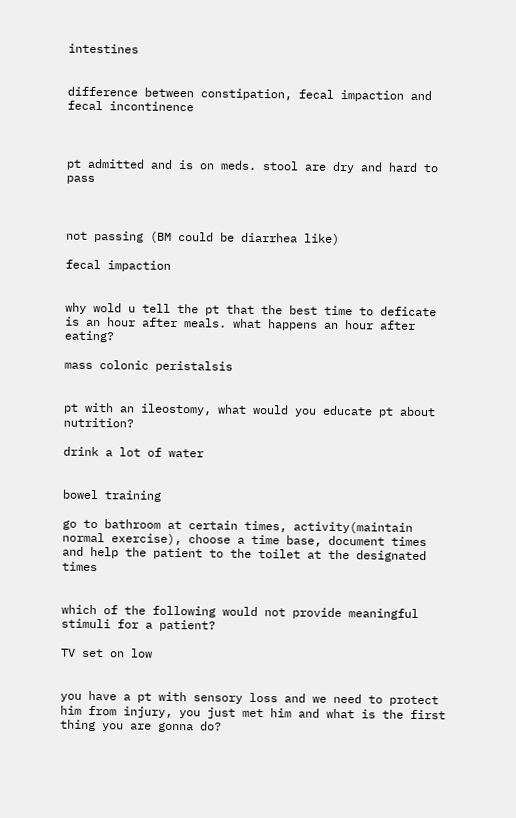intestines


difference between constipation, fecal impaction and fecal incontinence



pt admitted and is on meds. stool are dry and hard to pass



not passing (BM could be diarrhea like)

fecal impaction


why wold u tell the pt that the best time to deficate is an hour after meals. what happens an hour after eating?

mass colonic peristalsis


pt with an ileostomy, what would you educate pt about nutrition?

drink a lot of water


bowel training

go to bathroom at certain times, activity(maintain normal exercise), choose a time base, document times and help the patient to the toilet at the designated times


which of the following would not provide meaningful stimuli for a patient?

TV set on low


you have a pt with sensory loss and we need to protect him from injury, you just met him and what is the first thing you are gonna do?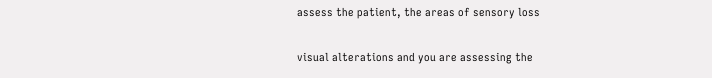assess the patient, the areas of sensory loss


visual alterations and you are assessing the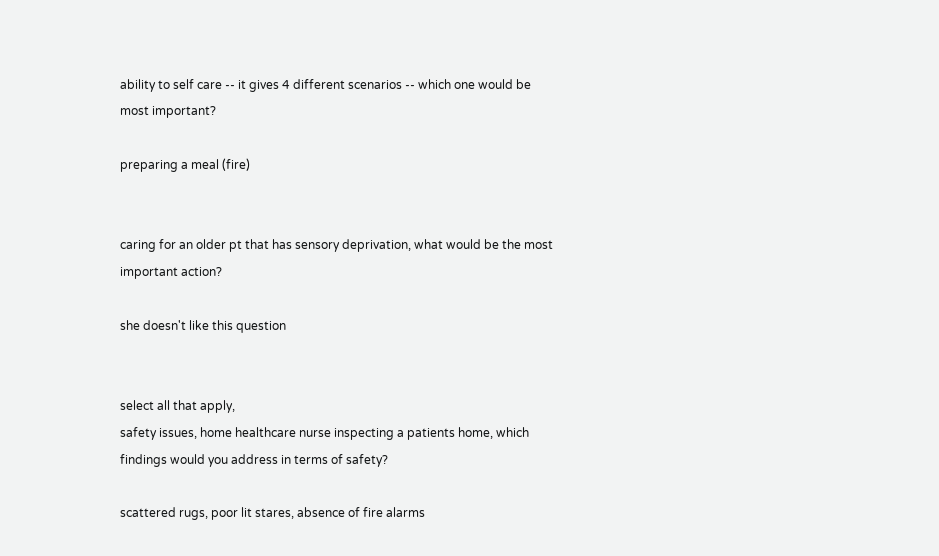ability to self care -- it gives 4 different scenarios -- which one would be most important?

preparing a meal (fire)


caring for an older pt that has sensory deprivation, what would be the most important action?

she doesn't like this question


select all that apply,
safety issues, home healthcare nurse inspecting a patients home, which findings would you address in terms of safety?

scattered rugs, poor lit stares, absence of fire alarms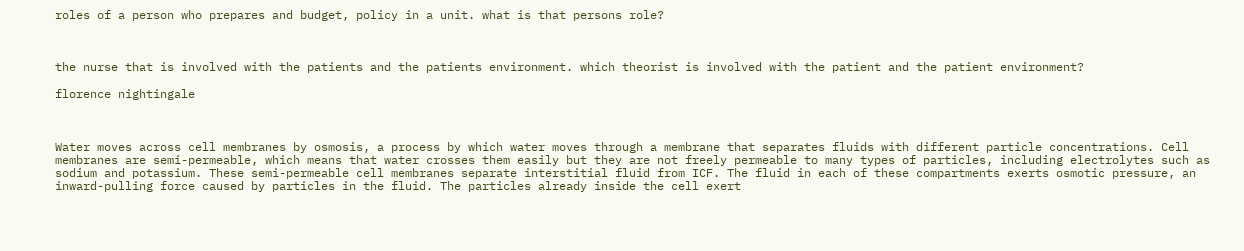roles of a person who prepares and budget, policy in a unit. what is that persons role?



the nurse that is involved with the patients and the patients environment. which theorist is involved with the patient and the patient environment?

florence nightingale



Water moves across cell membranes by osmosis, a process by which water moves through a membrane that separates fluids with different particle concentrations. Cell membranes are semi-permeable, which means that water crosses them easily but they are not freely permeable to many types of particles, including electrolytes such as sodium and potassium. These semi-permeable cell membranes separate interstitial fluid from ICF. The fluid in each of these compartments exerts osmotic pressure, an inward-pulling force caused by particles in the fluid. The particles already inside the cell exert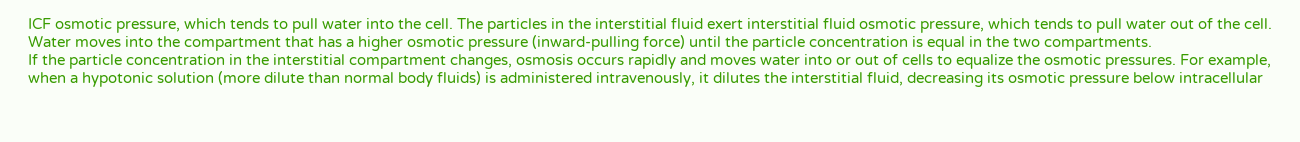ICF osmotic pressure, which tends to pull water into the cell. The particles in the interstitial fluid exert interstitial fluid osmotic pressure, which tends to pull water out of the cell. Water moves into the compartment that has a higher osmotic pressure (inward-pulling force) until the particle concentration is equal in the two compartments.
If the particle concentration in the interstitial compartment changes, osmosis occurs rapidly and moves water into or out of cells to equalize the osmotic pressures. For example, when a hypotonic solution (more dilute than normal body fluids) is administered intravenously, it dilutes the interstitial fluid, decreasing its osmotic pressure below intracellular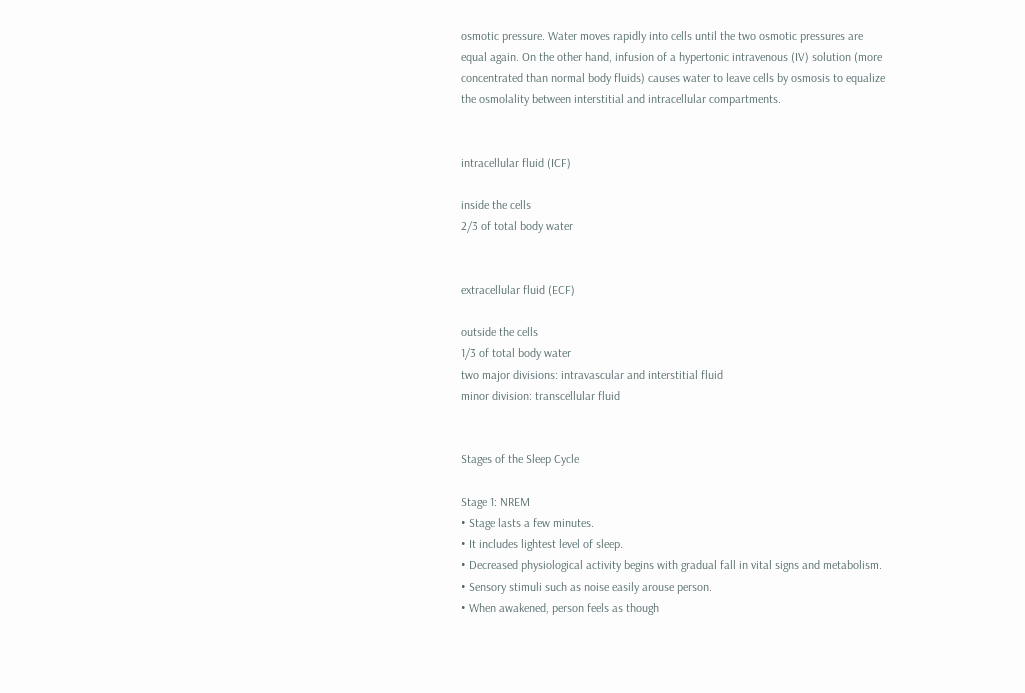osmotic pressure. Water moves rapidly into cells until the two osmotic pressures are equal again. On the other hand, infusion of a hypertonic intravenous (IV) solution (more concentrated than normal body fluids) causes water to leave cells by osmosis to equalize the osmolality between interstitial and intracellular compartments.


intracellular fluid (ICF)

inside the cells
2/3 of total body water


extracellular fluid (ECF)

outside the cells
1/3 of total body water
two major divisions: intravascular and interstitial fluid
minor division: transcellular fluid


Stages of the Sleep Cycle

Stage 1: NREM
• Stage lasts a few minutes.
• It includes lightest level of sleep.
• Decreased physiological activity begins with gradual fall in vital signs and metabolism.
• Sensory stimuli such as noise easily arouse person.
• When awakened, person feels as though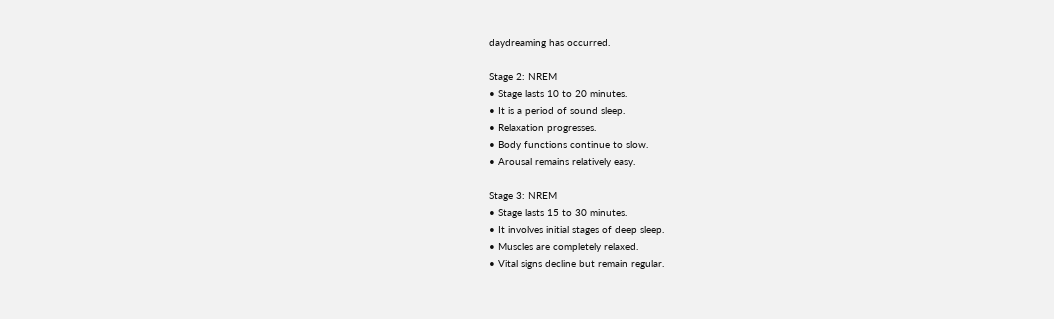daydreaming has occurred.

Stage 2: NREM
• Stage lasts 10 to 20 minutes.
• It is a period of sound sleep.
• Relaxation progresses.
• Body functions continue to slow.
• Arousal remains relatively easy.

Stage 3: NREM
• Stage lasts 15 to 30 minutes.
• It involves initial stages of deep sleep.
• Muscles are completely relaxed.
• Vital signs decline but remain regular.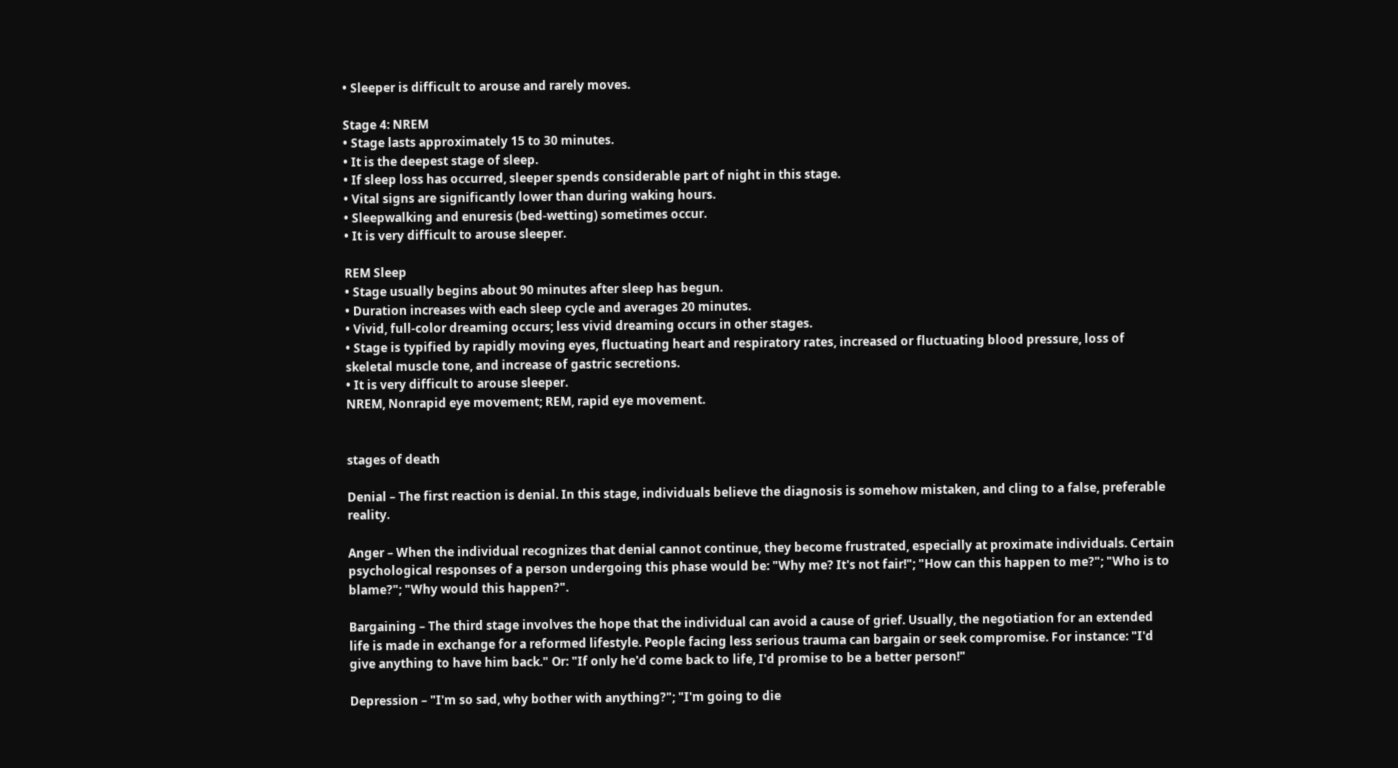• Sleeper is difficult to arouse and rarely moves.

Stage 4: NREM
• Stage lasts approximately 15 to 30 minutes.
• It is the deepest stage of sleep.
• If sleep loss has occurred, sleeper spends considerable part of night in this stage.
• Vital signs are significantly lower than during waking hours.
• Sleepwalking and enuresis (bed-wetting) sometimes occur.
• It is very difficult to arouse sleeper.

REM Sleep
• Stage usually begins about 90 minutes after sleep has begun.
• Duration increases with each sleep cycle and averages 20 minutes.
• Vivid, full-color dreaming occurs; less vivid dreaming occurs in other stages.
• Stage is typified by rapidly moving eyes, fluctuating heart and respiratory rates, increased or fluctuating blood pressure, loss of skeletal muscle tone, and increase of gastric secretions.
• It is very difficult to arouse sleeper.
NREM, Nonrapid eye movement; REM, rapid eye movement.


stages of death

Denial – The first reaction is denial. In this stage, individuals believe the diagnosis is somehow mistaken, and cling to a false, preferable reality.

Anger – When the individual recognizes that denial cannot continue, they become frustrated, especially at proximate individuals. Certain psychological responses of a person undergoing this phase would be: "Why me? It's not fair!"; "How can this happen to me?"; "Who is to blame?"; "Why would this happen?".

Bargaining – The third stage involves the hope that the individual can avoid a cause of grief. Usually, the negotiation for an extended life is made in exchange for a reformed lifestyle. People facing less serious trauma can bargain or seek compromise. For instance: "I'd give anything to have him back." Or: "If only he'd come back to life, I'd promise to be a better person!"

Depression – "I'm so sad, why bother with anything?"; "I'm going to die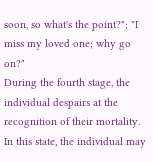soon, so what's the point?"; "I miss my loved one; why go on?"
During the fourth stage, the individual despairs at the recognition of their mortality. In this state, the individual may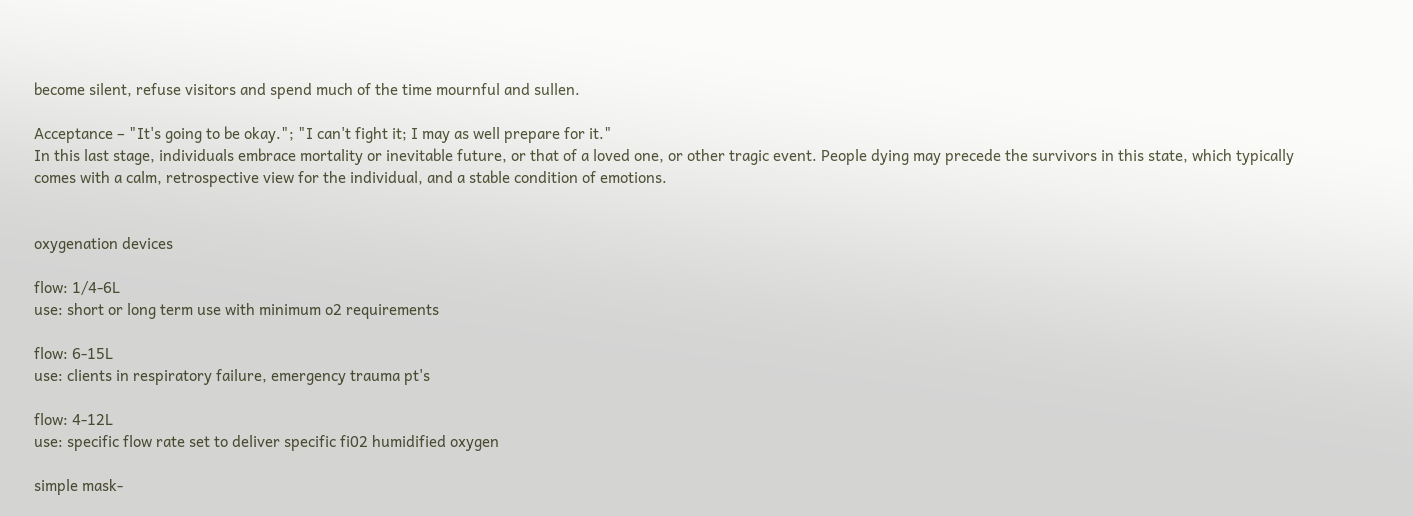become silent, refuse visitors and spend much of the time mournful and sullen.

Acceptance – "It's going to be okay."; "I can't fight it; I may as well prepare for it."
In this last stage, individuals embrace mortality or inevitable future, or that of a loved one, or other tragic event. People dying may precede the survivors in this state, which typically comes with a calm, retrospective view for the individual, and a stable condition of emotions.


oxygenation devices

flow: 1/4-6L
use: short or long term use with minimum o2 requirements

flow: 6-15L
use: clients in respiratory failure, emergency trauma pt's

flow: 4-12L
use: specific flow rate set to deliver specific fi02 humidified oxygen

simple mask-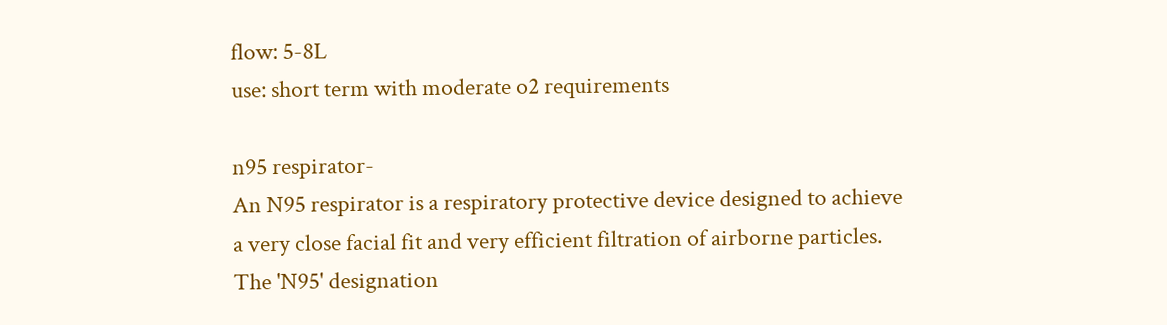flow: 5-8L
use: short term with moderate o2 requirements

n95 respirator-
An N95 respirator is a respiratory protective device designed to achieve a very close facial fit and very efficient filtration of airborne particles. The 'N95' designation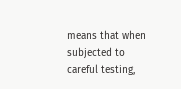means that when subjected to careful testing,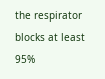the respirator blocks at least 95%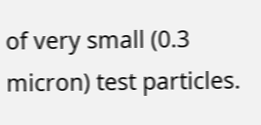of very small (0.3 micron) test particles.